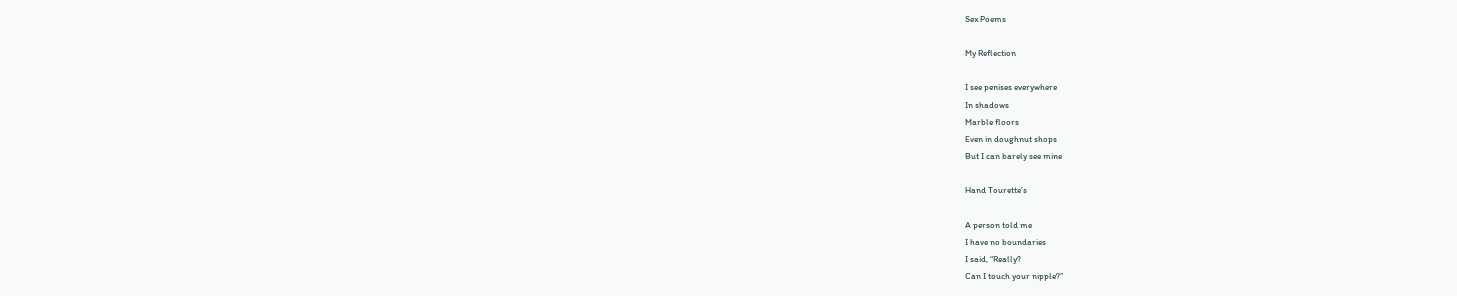Sex Poems

My Reflection

I see penises everywhere
In shadows
Marble floors
Even in doughnut shops
But I can barely see mine

Hand Tourette’s

A person told me
I have no boundaries
I said, “Really?
Can I touch your nipple?”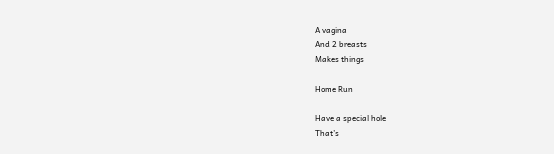A vagina
And 2 breasts
Makes things

Home Run

Have a special hole
That’s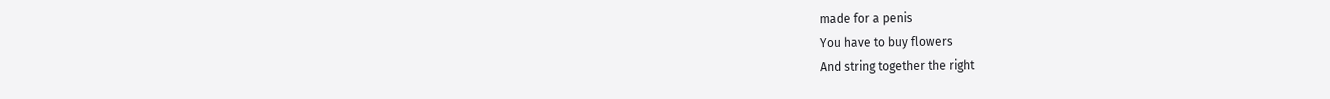made for a penis
You have to buy flowers
And string together the right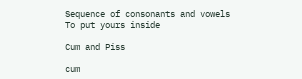Sequence of consonants and vowels
To put yours inside

Cum and Piss

cum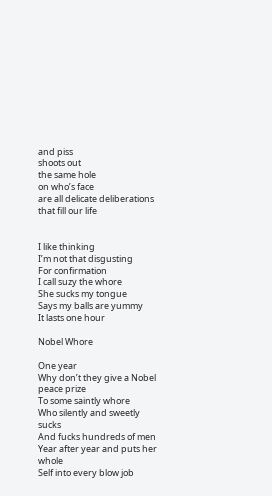and piss
shoots out
the same hole
on who’s face
are all delicate deliberations
that fill our life


I like thinking
I’m not that disgusting
For confirmation
I call suzy the whore
She sucks my tongue
Says my balls are yummy
It lasts one hour

Nobel Whore

One year
Why don’t they give a Nobel peace prize
To some saintly whore
Who silently and sweetly sucks
And fucks hundreds of men
Year after year and puts her whole
Self into every blow job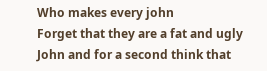Who makes every john
Forget that they are a fat and ugly
John and for a second think that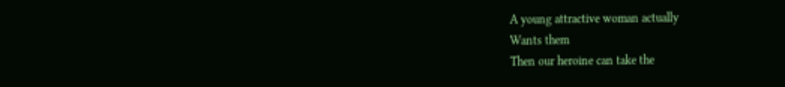A young attractive woman actually
Wants them
Then our heroine can take the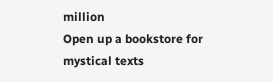million
Open up a bookstore for mystical texts